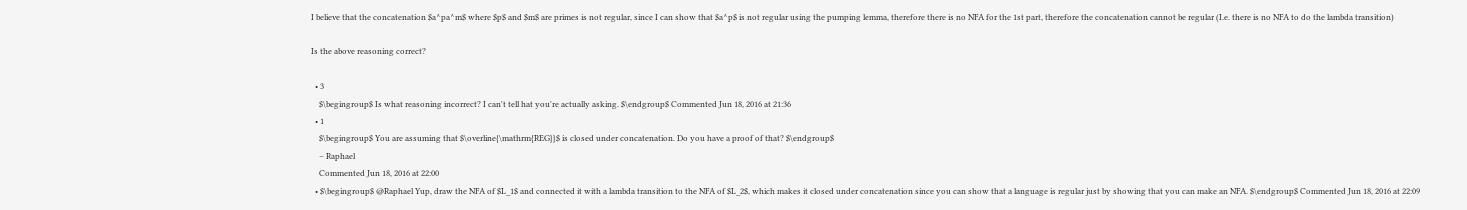I believe that the concatenation $a^pa^m$ where $p$ and $m$ are primes is not regular, since I can show that $a^p$ is not regular using the pumping lemma, therefore there is no NFA for the 1st part, therefore the concatenation cannot be regular (I.e. there is no NFA to do the lambda transition)

Is the above reasoning correct?

  • 3
    $\begingroup$ Is what reasoning incorrect? I can't tell hat you're actually asking. $\endgroup$ Commented Jun 18, 2016 at 21:36
  • 1
    $\begingroup$ You are assuming that $\overline{\mathrm{REG}}$ is closed under concatenation. Do you have a proof of that? $\endgroup$
    – Raphael
    Commented Jun 18, 2016 at 22:00
  • $\begingroup$ @Raphael Yup, draw the NFA of $L_1$ and connected it with a lambda transition to the NFA of $L_2$, which makes it closed under concatenation since you can show that a language is regular just by showing that you can make an NFA. $\endgroup$ Commented Jun 18, 2016 at 22:09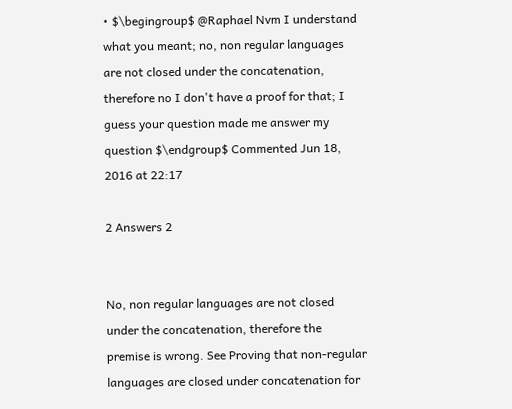• $\begingroup$ @Raphael Nvm I understand what you meant; no, non regular languages are not closed under the concatenation, therefore no I don't have a proof for that; I guess your question made me answer my question $\endgroup$ Commented Jun 18, 2016 at 22:17

2 Answers 2


No, non regular languages are not closed under the concatenation, therefore the premise is wrong. See Proving that non-regular languages are closed under concatenation for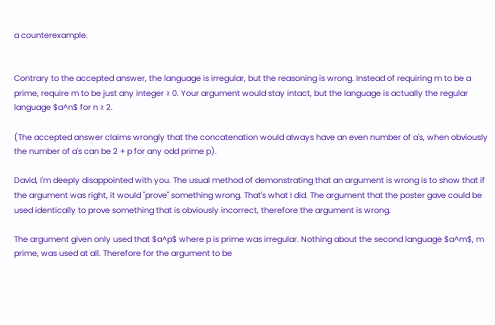a counterexample.


Contrary to the accepted answer, the language is irregular, but the reasoning is wrong. Instead of requiring m to be a prime, require m to be just any integer ≥ 0. Your argument would stay intact, but the language is actually the regular language $a^n$ for n ≥ 2.

(The accepted answer claims wrongly that the concatenation would always have an even number of a's, when obviously the number of a's can be 2 + p for any odd prime p).

David, I'm deeply disappointed with you. The usual method of demonstrating that an argument is wrong is to show that if the argument was right, it would "prove" something wrong. That's what I did. The argument that the poster gave could be used identically to prove something that is obviously incorrect, therefore the argument is wrong.

The argument given only used that $a^p$ where p is prime was irregular. Nothing about the second language $a^m$, m prime, was used at all. Therefore for the argument to be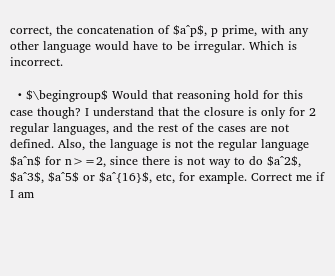correct, the concatenation of $a^p$, p prime, with any other language would have to be irregular. Which is incorrect.

  • $\begingroup$ Would that reasoning hold for this case though? I understand that the closure is only for 2 regular languages, and the rest of the cases are not defined. Also, the language is not the regular language $a^n$ for n>=2, since there is not way to do $a^2$, $a^3$, $a^5$ or $a^{16}$, etc, for example. Correct me if I am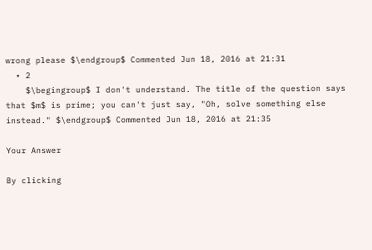wrong please $\endgroup$ Commented Jun 18, 2016 at 21:31
  • 2
    $\begingroup$ I don't understand. The title of the question says that $m$ is prime; you can't just say, "Oh, solve something else instead." $\endgroup$ Commented Jun 18, 2016 at 21:35

Your Answer

By clicking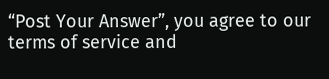“Post Your Answer”, you agree to our terms of service and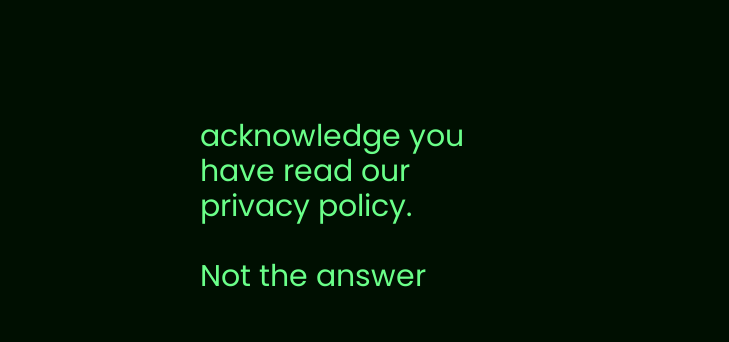acknowledge you have read our privacy policy.

Not the answer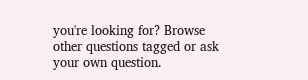you're looking for? Browse other questions tagged or ask your own question.